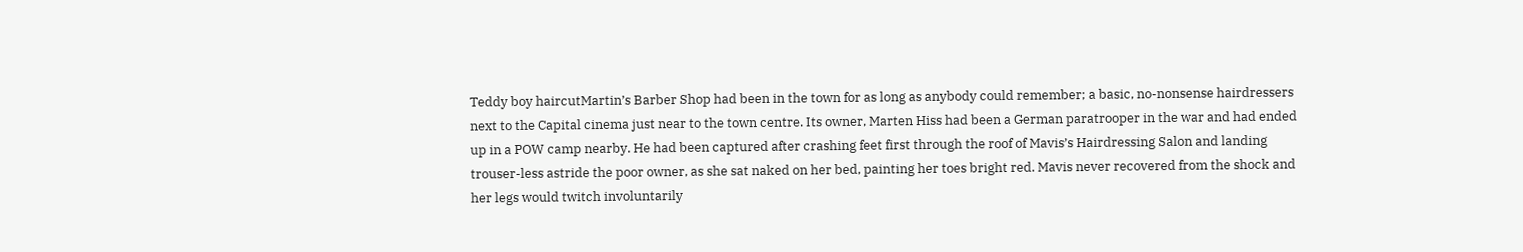Teddy boy haircutMartin’s Barber Shop had been in the town for as long as anybody could remember; a basic, no-nonsense hairdressers next to the Capital cinema just near to the town centre. Its owner, Marten Hiss had been a German paratrooper in the war and had ended up in a POW camp nearby. He had been captured after crashing feet first through the roof of Mavis’s Hairdressing Salon and landing trouser-less astride the poor owner, as she sat naked on her bed, painting her toes bright red. Mavis never recovered from the shock and her legs would twitch involuntarily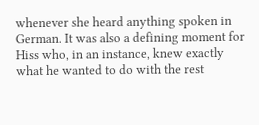whenever she heard anything spoken in German. It was also a defining moment for Hiss who, in an instance, knew exactly what he wanted to do with the rest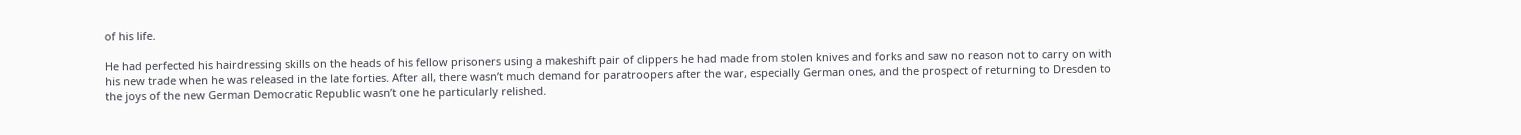of his life.

He had perfected his hairdressing skills on the heads of his fellow prisoners using a makeshift pair of clippers he had made from stolen knives and forks and saw no reason not to carry on with his new trade when he was released in the late forties. After all, there wasn’t much demand for paratroopers after the war, especially German ones, and the prospect of returning to Dresden to the joys of the new German Democratic Republic wasn’t one he particularly relished.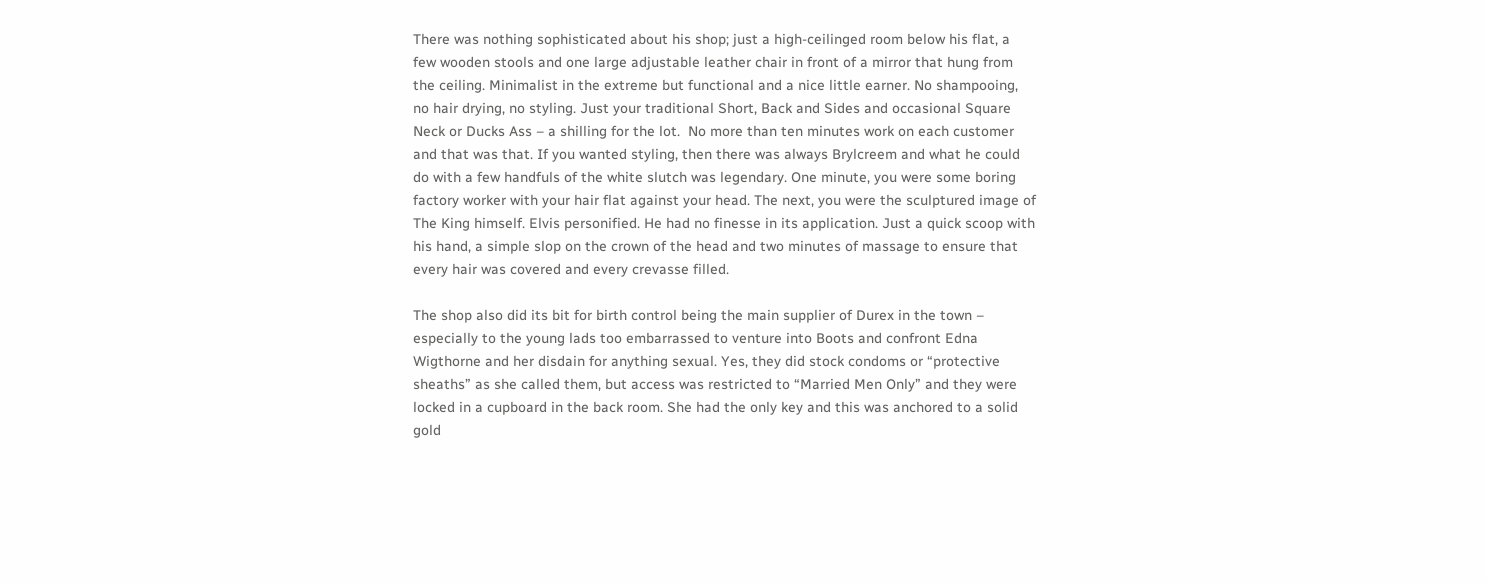There was nothing sophisticated about his shop; just a high-ceilinged room below his flat, a few wooden stools and one large adjustable leather chair in front of a mirror that hung from the ceiling. Minimalist in the extreme but functional and a nice little earner. No shampooing, no hair drying, no styling. Just your traditional Short, Back and Sides and occasional Square Neck or Ducks Ass – a shilling for the lot.  No more than ten minutes work on each customer and that was that. If you wanted styling, then there was always Brylcreem and what he could do with a few handfuls of the white slutch was legendary. One minute, you were some boring factory worker with your hair flat against your head. The next, you were the sculptured image of The King himself. Elvis personified. He had no finesse in its application. Just a quick scoop with his hand, a simple slop on the crown of the head and two minutes of massage to ensure that every hair was covered and every crevasse filled.

The shop also did its bit for birth control being the main supplier of Durex in the town – especially to the young lads too embarrassed to venture into Boots and confront Edna Wigthorne and her disdain for anything sexual. Yes, they did stock condoms or “protective sheaths” as she called them, but access was restricted to “Married Men Only” and they were locked in a cupboard in the back room. She had the only key and this was anchored to a solid gold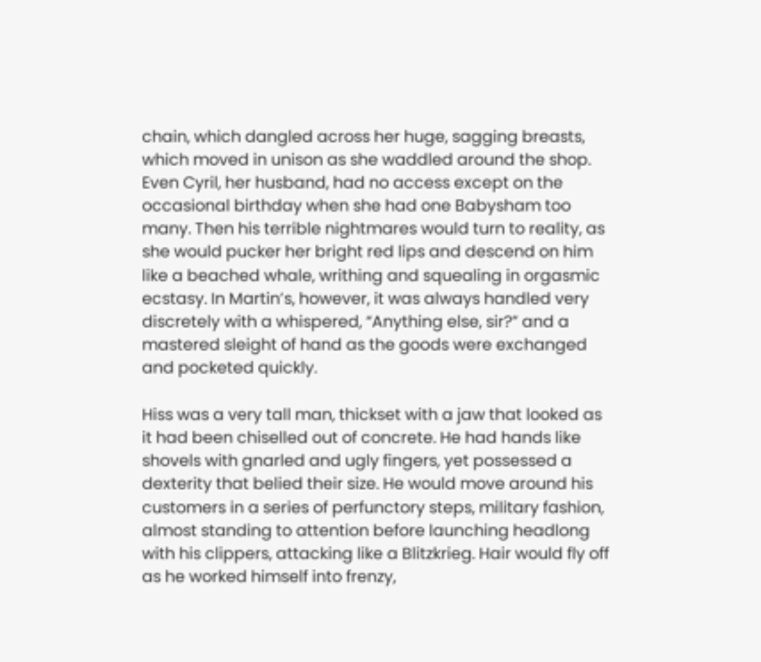chain, which dangled across her huge, sagging breasts, which moved in unison as she waddled around the shop. Even Cyril, her husband, had no access except on the occasional birthday when she had one Babysham too many. Then his terrible nightmares would turn to reality, as she would pucker her bright red lips and descend on him like a beached whale, writhing and squealing in orgasmic ecstasy. In Martin’s, however, it was always handled very discretely with a whispered, “Anything else, sir?” and a mastered sleight of hand as the goods were exchanged and pocketed quickly.

Hiss was a very tall man, thickset with a jaw that looked as it had been chiselled out of concrete. He had hands like shovels with gnarled and ugly fingers, yet possessed a dexterity that belied their size. He would move around his customers in a series of perfunctory steps, military fashion, almost standing to attention before launching headlong with his clippers, attacking like a Blitzkrieg. Hair would fly off as he worked himself into frenzy,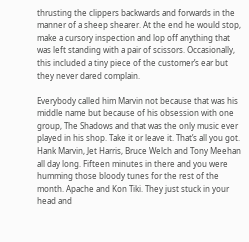thrusting the clippers backwards and forwards in the manner of a sheep shearer. At the end he would stop, make a cursory inspection and lop off anything that was left standing with a pair of scissors. Occasionally, this included a tiny piece of the customer’s ear but they never dared complain.

Everybody called him Marvin not because that was his middle name but because of his obsession with one group, The Shadows and that was the only music ever played in his shop. Take it or leave it. That’s all you got. Hank Marvin, Jet Harris, Bruce Welch and Tony Meehan all day long. Fifteen minutes in there and you were humming those bloody tunes for the rest of the month. Apache and Kon Tiki. They just stuck in your head and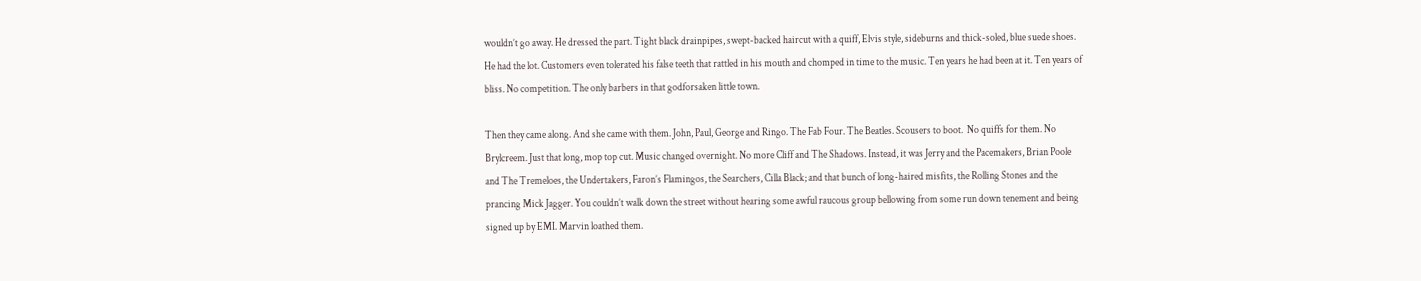wouldn’t go away. He dressed the part. Tight black drainpipes, swept-backed haircut with a quiff, Elvis style, sideburns and thick-soled, blue suede shoes. He had the lot. Customers even tolerated his false teeth that rattled in his mouth and chomped in time to the music. Ten years he had been at it. Ten years of bliss. No competition. The only barbers in that godforsaken little town.

Then they came along. And she came with them. John, Paul, George and Ringo. The Fab Four. The Beatles. Scousers to boot.  No quiffs for them. No Brylcreem. Just that long, mop top cut. Music changed overnight. No more Cliff and The Shadows. Instead, it was Jerry and the Pacemakers, Brian Poole and The Tremeloes, the Undertakers, Faron’s Flamingos, the Searchers, Cilla Black; and that bunch of long-haired misfits, the Rolling Stones and the prancing Mick Jagger. You couldn’t walk down the street without hearing some awful raucous group bellowing from some run down tenement and being signed up by EMI. Marvin loathed them.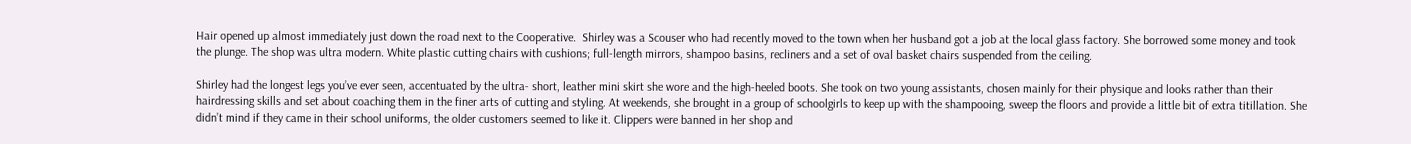Hair opened up almost immediately just down the road next to the Cooperative.  Shirley was a Scouser who had recently moved to the town when her husband got a job at the local glass factory. She borrowed some money and took the plunge. The shop was ultra modern. White plastic cutting chairs with cushions; full-length mirrors, shampoo basins, recliners and a set of oval basket chairs suspended from the ceiling.

Shirley had the longest legs you’ve ever seen, accentuated by the ultra- short, leather mini skirt she wore and the high-heeled boots. She took on two young assistants, chosen mainly for their physique and looks rather than their hairdressing skills and set about coaching them in the finer arts of cutting and styling. At weekends, she brought in a group of schoolgirls to keep up with the shampooing, sweep the floors and provide a little bit of extra titillation. She didn’t mind if they came in their school uniforms, the older customers seemed to like it. Clippers were banned in her shop and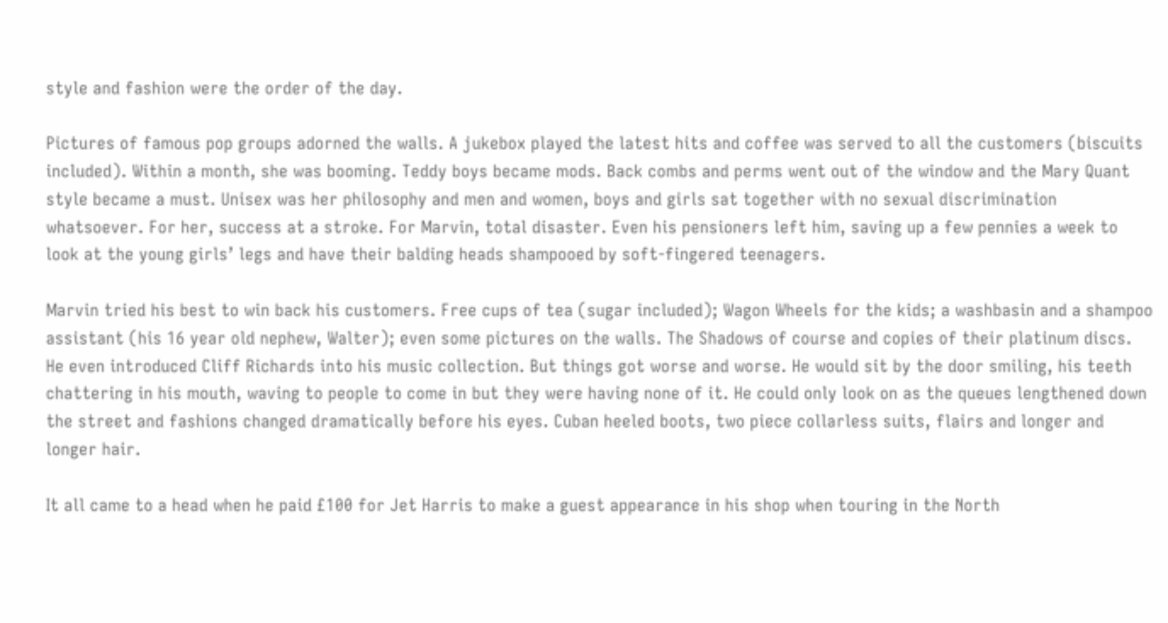style and fashion were the order of the day.

Pictures of famous pop groups adorned the walls. A jukebox played the latest hits and coffee was served to all the customers (biscuits included). Within a month, she was booming. Teddy boys became mods. Back combs and perms went out of the window and the Mary Quant style became a must. Unisex was her philosophy and men and women, boys and girls sat together with no sexual discrimination whatsoever. For her, success at a stroke. For Marvin, total disaster. Even his pensioners left him, saving up a few pennies a week to look at the young girls’ legs and have their balding heads shampooed by soft-fingered teenagers.

Marvin tried his best to win back his customers. Free cups of tea (sugar included); Wagon Wheels for the kids; a washbasin and a shampoo assistant (his 16 year old nephew, Walter); even some pictures on the walls. The Shadows of course and copies of their platinum discs. He even introduced Cliff Richards into his music collection. But things got worse and worse. He would sit by the door smiling, his teeth chattering in his mouth, waving to people to come in but they were having none of it. He could only look on as the queues lengthened down the street and fashions changed dramatically before his eyes. Cuban heeled boots, two piece collarless suits, flairs and longer and longer hair.

It all came to a head when he paid £100 for Jet Harris to make a guest appearance in his shop when touring in the North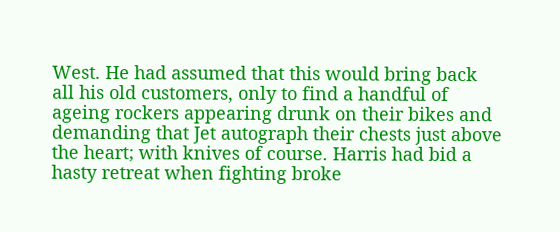West. He had assumed that this would bring back all his old customers, only to find a handful of ageing rockers appearing drunk on their bikes and demanding that Jet autograph their chests just above the heart; with knives of course. Harris had bid a hasty retreat when fighting broke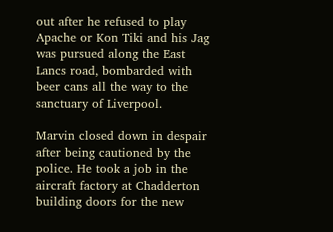out after he refused to play Apache or Kon Tiki and his Jag was pursued along the East Lancs road, bombarded with beer cans all the way to the sanctuary of Liverpool.

Marvin closed down in despair after being cautioned by the police. He took a job in the aircraft factory at Chadderton building doors for the new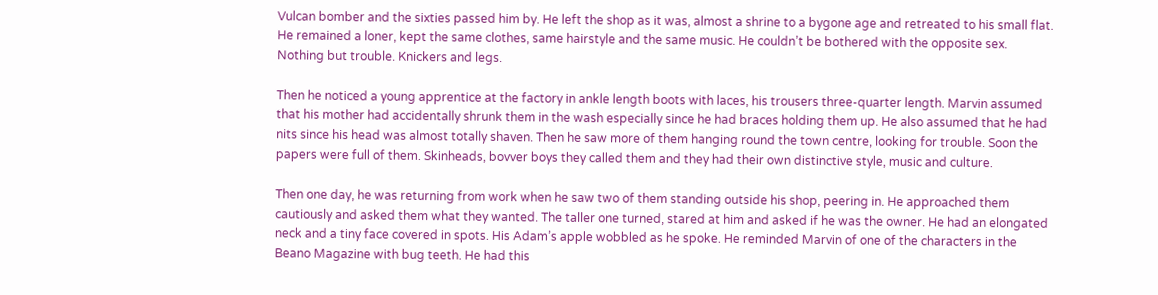Vulcan bomber and the sixties passed him by. He left the shop as it was, almost a shrine to a bygone age and retreated to his small flat. He remained a loner, kept the same clothes, same hairstyle and the same music. He couldn’t be bothered with the opposite sex. Nothing but trouble. Knickers and legs.

Then he noticed a young apprentice at the factory in ankle length boots with laces, his trousers three-quarter length. Marvin assumed that his mother had accidentally shrunk them in the wash especially since he had braces holding them up. He also assumed that he had nits since his head was almost totally shaven. Then he saw more of them hanging round the town centre, looking for trouble. Soon the papers were full of them. Skinheads, bovver boys they called them and they had their own distinctive style, music and culture.

Then one day, he was returning from work when he saw two of them standing outside his shop, peering in. He approached them cautiously and asked them what they wanted. The taller one turned, stared at him and asked if he was the owner. He had an elongated neck and a tiny face covered in spots. His Adam’s apple wobbled as he spoke. He reminded Marvin of one of the characters in the Beano Magazine with bug teeth. He had this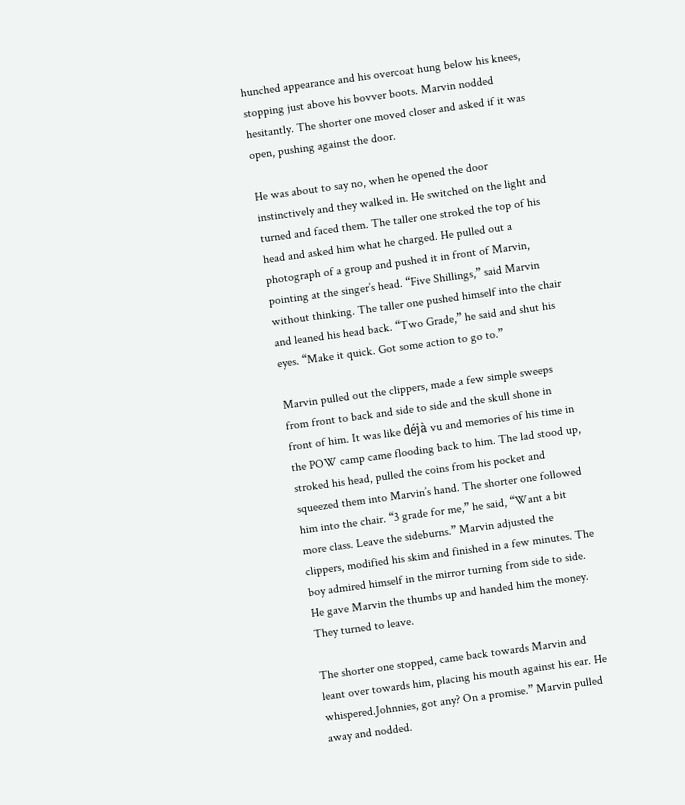hunched appearance and his overcoat hung below his knees, stopping just above his bovver boots. Marvin nodded hesitantly. The shorter one moved closer and asked if it was open, pushing against the door.

He was about to say no, when he opened the door instinctively and they walked in. He switched on the light and turned and faced them. The taller one stroked the top of his head and asked him what he charged. He pulled out a photograph of a group and pushed it in front of Marvin, pointing at the singer’s head. “Five Shillings,” said Marvin without thinking. The taller one pushed himself into the chair and leaned his head back. “Two Grade,” he said and shut his eyes. “Make it quick. Got some action to go to.”

Marvin pulled out the clippers, made a few simple sweeps from front to back and side to side and the skull shone in front of him. It was like déjà vu and memories of his time in the POW camp came flooding back to him. The lad stood up, stroked his head, pulled the coins from his pocket and squeezed them into Marvin’s hand. The shorter one followed him into the chair. “3 grade for me,” he said, “Want a bit more class. Leave the sideburns.” Marvin adjusted the clippers, modified his skim and finished in a few minutes. The boy admired himself in the mirror turning from side to side. He gave Marvin the thumbs up and handed him the money. They turned to leave.

The shorter one stopped, came back towards Marvin and leant over towards him, placing his mouth against his ear. He whispered.Johnnies, got any? On a promise.” Marvin pulled away and nodded.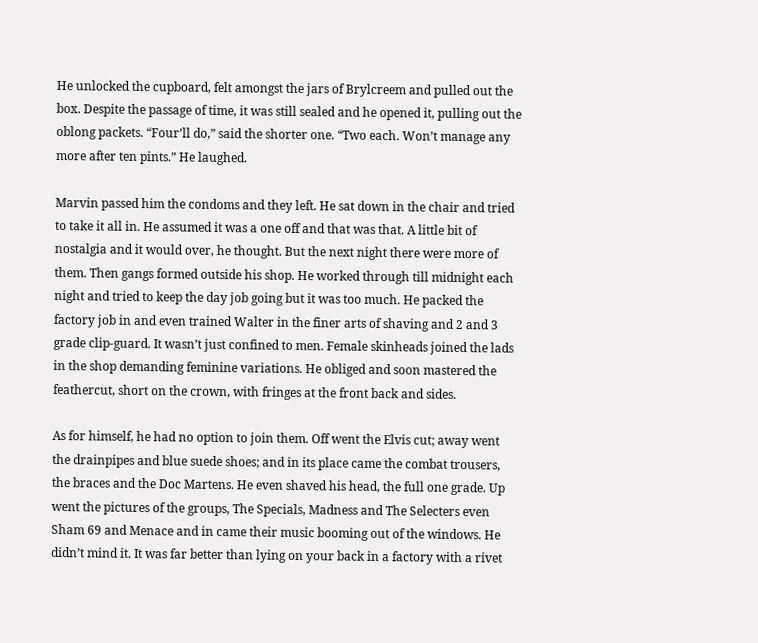He unlocked the cupboard, felt amongst the jars of Brylcreem and pulled out the box. Despite the passage of time, it was still sealed and he opened it, pulling out the oblong packets. “Four’ll do,” said the shorter one. “Two each. Won’t manage any more after ten pints.” He laughed.

Marvin passed him the condoms and they left. He sat down in the chair and tried to take it all in. He assumed it was a one off and that was that. A little bit of nostalgia and it would over, he thought. But the next night there were more of them. Then gangs formed outside his shop. He worked through till midnight each night and tried to keep the day job going but it was too much. He packed the factory job in and even trained Walter in the finer arts of shaving and 2 and 3 grade clip-guard. It wasn’t just confined to men. Female skinheads joined the lads in the shop demanding feminine variations. He obliged and soon mastered the feathercut, short on the crown, with fringes at the front back and sides.

As for himself, he had no option to join them. Off went the Elvis cut; away went the drainpipes and blue suede shoes; and in its place came the combat trousers, the braces and the Doc Martens. He even shaved his head, the full one grade. Up went the pictures of the groups, The Specials, Madness and The Selecters even Sham 69 and Menace and in came their music booming out of the windows. He didn’t mind it. It was far better than lying on your back in a factory with a rivet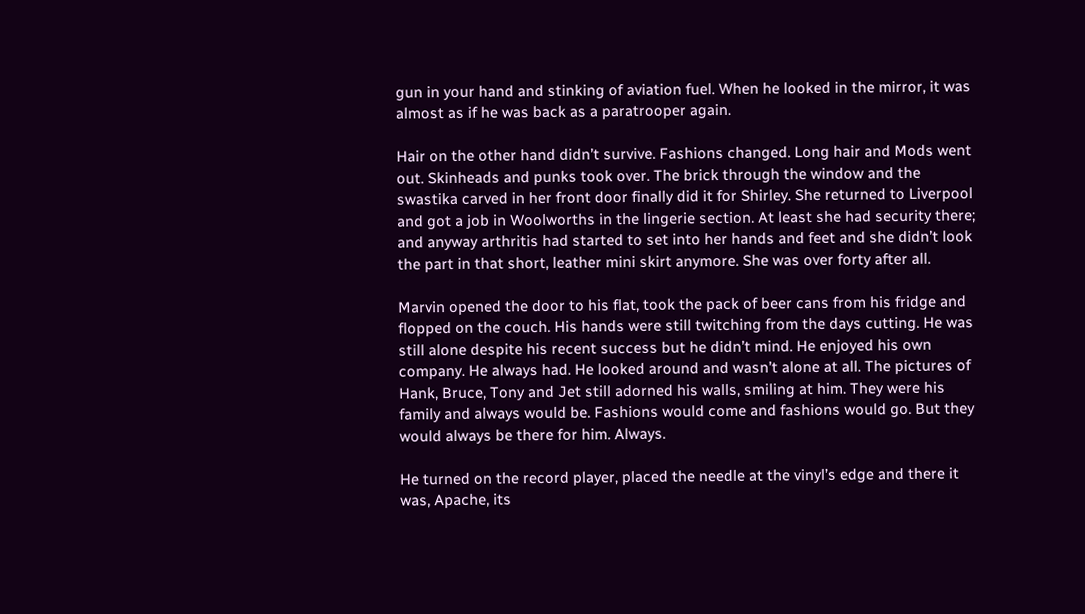gun in your hand and stinking of aviation fuel. When he looked in the mirror, it was almost as if he was back as a paratrooper again.

Hair on the other hand didn’t survive. Fashions changed. Long hair and Mods went out. Skinheads and punks took over. The brick through the window and the swastika carved in her front door finally did it for Shirley. She returned to Liverpool and got a job in Woolworths in the lingerie section. At least she had security there; and anyway arthritis had started to set into her hands and feet and she didn’t look the part in that short, leather mini skirt anymore. She was over forty after all.

Marvin opened the door to his flat, took the pack of beer cans from his fridge and flopped on the couch. His hands were still twitching from the days cutting. He was still alone despite his recent success but he didn’t mind. He enjoyed his own company. He always had. He looked around and wasn’t alone at all. The pictures of Hank, Bruce, Tony and Jet still adorned his walls, smiling at him. They were his family and always would be. Fashions would come and fashions would go. But they would always be there for him. Always.

He turned on the record player, placed the needle at the vinyl’s edge and there it was, Apache, its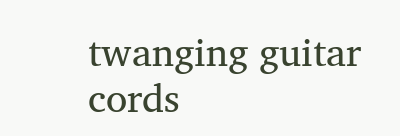twanging guitar cords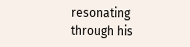resonating through his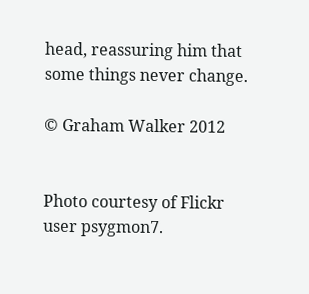head, reassuring him that some things never change.

© Graham Walker 2012


Photo courtesy of Flickr user psygmon7.